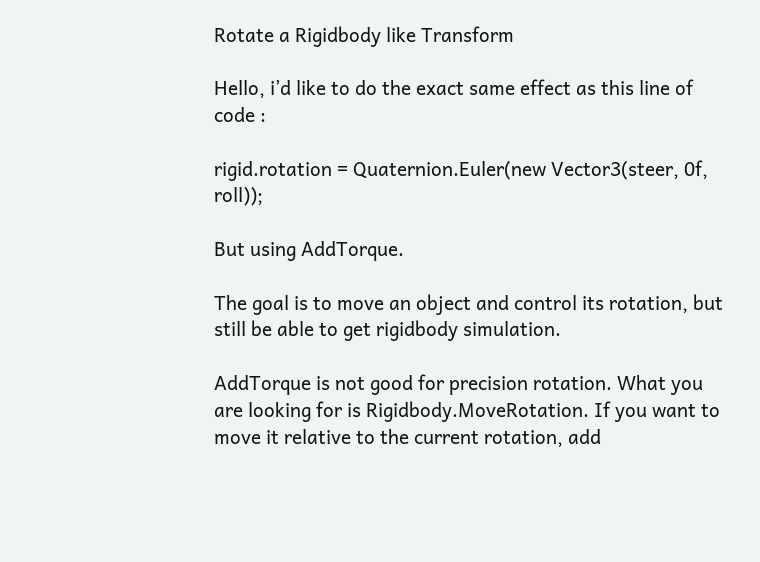Rotate a Rigidbody like Transform

Hello, i’d like to do the exact same effect as this line of code :

rigid.rotation = Quaternion.Euler(new Vector3(steer, 0f, roll));

But using AddTorque.

The goal is to move an object and control its rotation, but still be able to get rigidbody simulation.

AddTorque is not good for precision rotation. What you are looking for is Rigidbody.MoveRotation. If you want to move it relative to the current rotation, add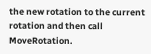the new rotation to the current rotation and then call MoveRotation.